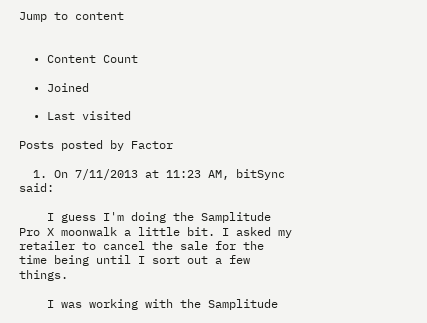Jump to content


  • Content Count

  • Joined

  • Last visited

Posts posted by Factor

  1. On 7/11/2013 at 11:23 AM, bitSync said:

    I guess I'm doing the Samplitude Pro X moonwalk a little bit. I asked my retailer to cancel the sale for the time being until I sort out a few things.

    I was working with the Samplitude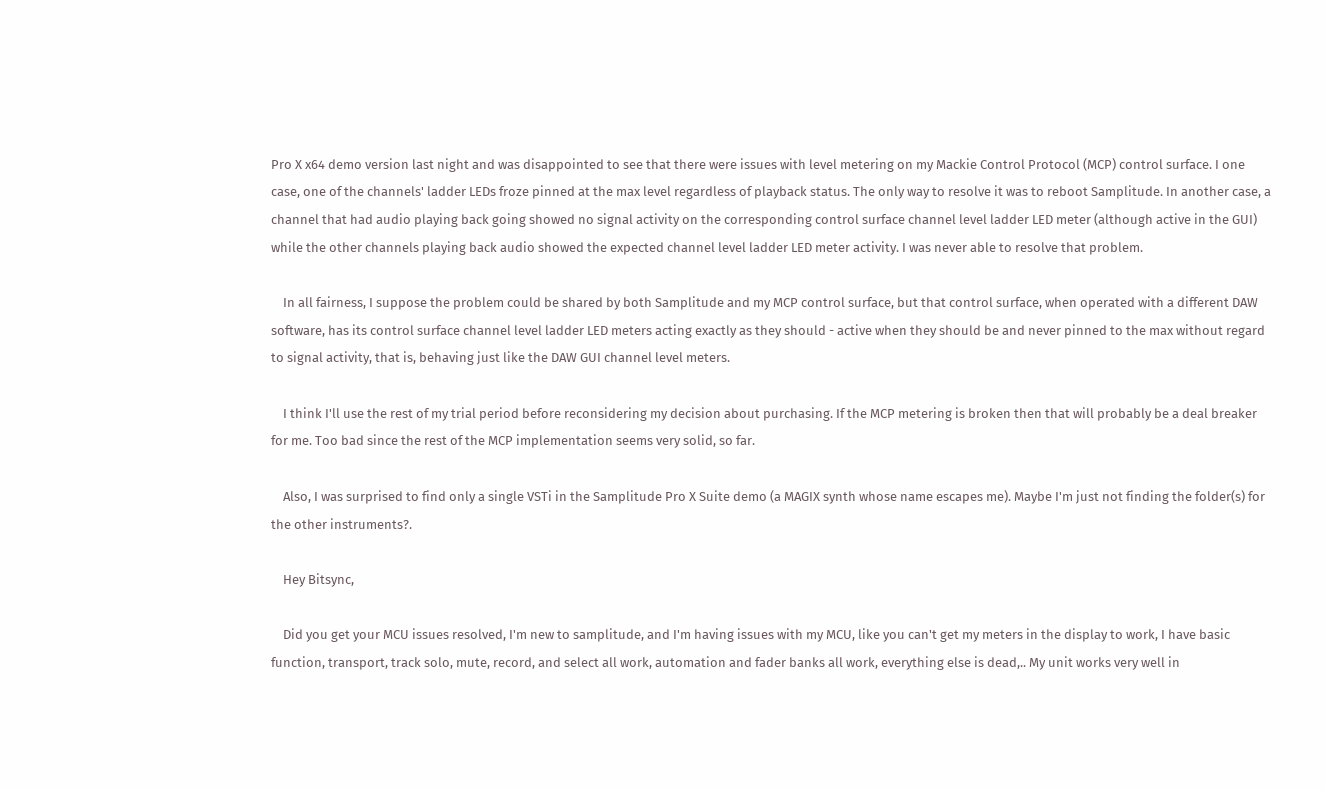Pro X x64 demo version last night and was disappointed to see that there were issues with level metering on my Mackie Control Protocol (MCP) control surface. I one case, one of the channels' ladder LEDs froze pinned at the max level regardless of playback status. The only way to resolve it was to reboot Samplitude. In another case, a channel that had audio playing back going showed no signal activity on the corresponding control surface channel level ladder LED meter (although active in the GUI) while the other channels playing back audio showed the expected channel level ladder LED meter activity. I was never able to resolve that problem.

    In all fairness, I suppose the problem could be shared by both Samplitude and my MCP control surface, but that control surface, when operated with a different DAW software, has its control surface channel level ladder LED meters acting exactly as they should - active when they should be and never pinned to the max without regard to signal activity, that is, behaving just like the DAW GUI channel level meters.

    I think I'll use the rest of my trial period before reconsidering my decision about purchasing. If the MCP metering is broken then that will probably be a deal breaker for me. Too bad since the rest of the MCP implementation seems very solid, so far.

    Also, I was surprised to find only a single VSTi in the Samplitude Pro X Suite demo (a MAGIX synth whose name escapes me). Maybe I'm just not finding the folder(s) for the other instruments?.

    Hey Bitsync,

    Did you get your MCU issues resolved, I'm new to samplitude, and I'm having issues with my MCU, like you can't get my meters in the display to work, I have basic function, transport, track solo, mute, record, and select all work, automation and fader banks all work, everything else is dead,.. My unit works very well in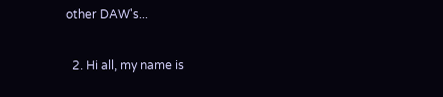other DAW's...

  2. Hi all, my name is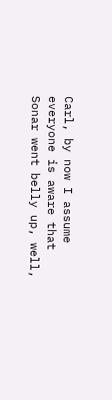Carl, by now I assume everyone is aware that Sonar went belly up, well,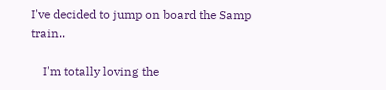I've decided to jump on board the Samp train..

    I'm totally loving the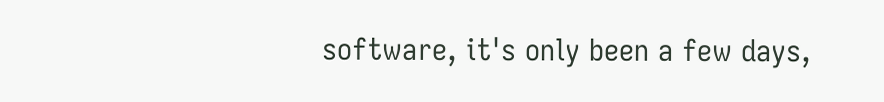software, it's only been a few days,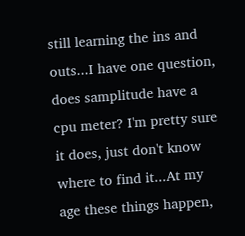still learning the ins and outs...I have one question, does samplitude have a cpu meter? I'm pretty sure it does, just don't know where to find it...At my age these things happen,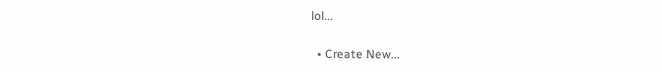lol...

  • Create New...